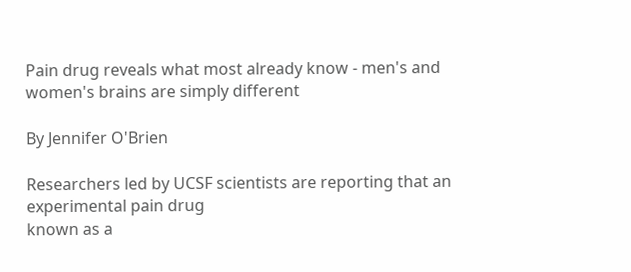Pain drug reveals what most already know - men's and women's brains are simply different

By Jennifer O'Brien

Researchers led by UCSF scientists are reporting that an experimental pain drug
known as a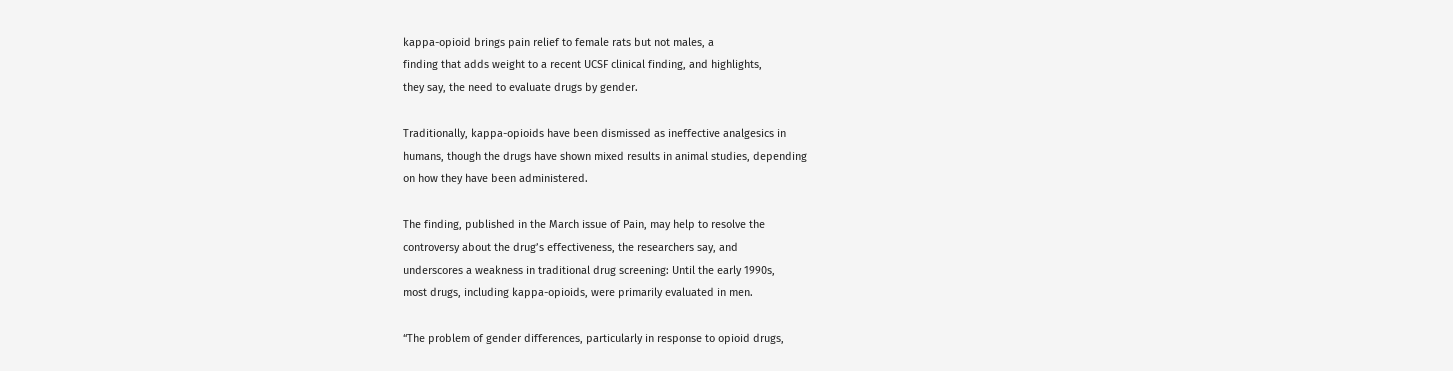kappa-opioid brings pain relief to female rats but not males, a
finding that adds weight to a recent UCSF clinical finding, and highlights,
they say, the need to evaluate drugs by gender.

Traditionally, kappa-opioids have been dismissed as ineffective analgesics in
humans, though the drugs have shown mixed results in animal studies, depending
on how they have been administered.

The finding, published in the March issue of Pain, may help to resolve the
controversy about the drug’s effectiveness, the researchers say, and
underscores a weakness in traditional drug screening: Until the early 1990s,
most drugs, including kappa-opioids, were primarily evaluated in men.

“The problem of gender differences, particularly in response to opioid drugs,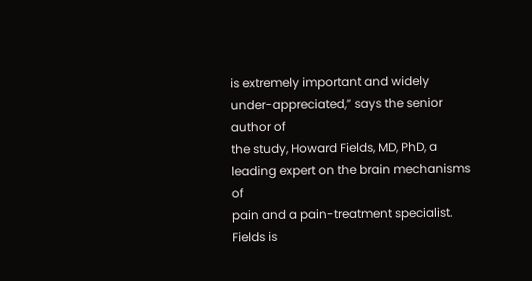is extremely important and widely under-appreciated,” says the senior author of
the study, Howard Fields, MD, PhD, a leading expert on the brain mechanisms of
pain and a pain-treatment specialist. Fields is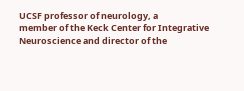UCSF professor of neurology, a
member of the Keck Center for Integrative Neuroscience and director of the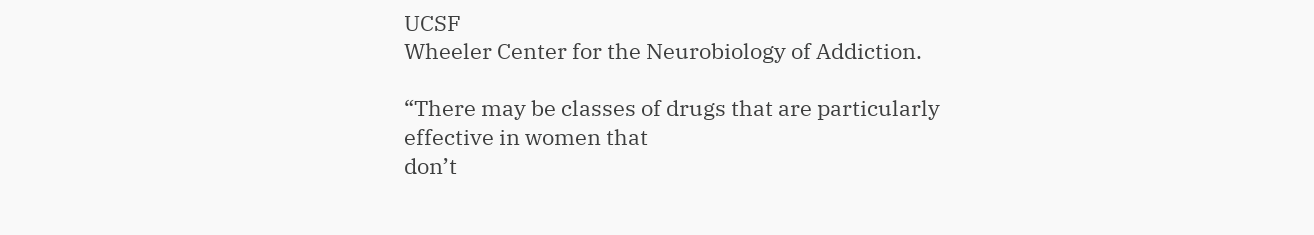UCSF
Wheeler Center for the Neurobiology of Addiction.

“There may be classes of drugs that are particularly effective in women that
don’t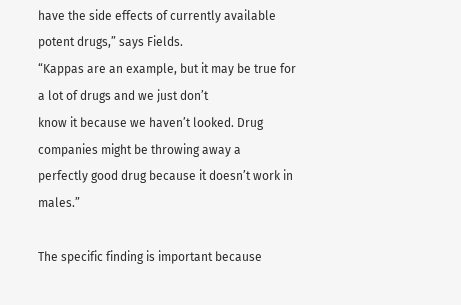have the side effects of currently available potent drugs,” says Fields.
“Kappas are an example, but it may be true for a lot of drugs and we just don’t
know it because we haven’t looked. Drug companies might be throwing away a
perfectly good drug because it doesn’t work in males.”

The specific finding is important because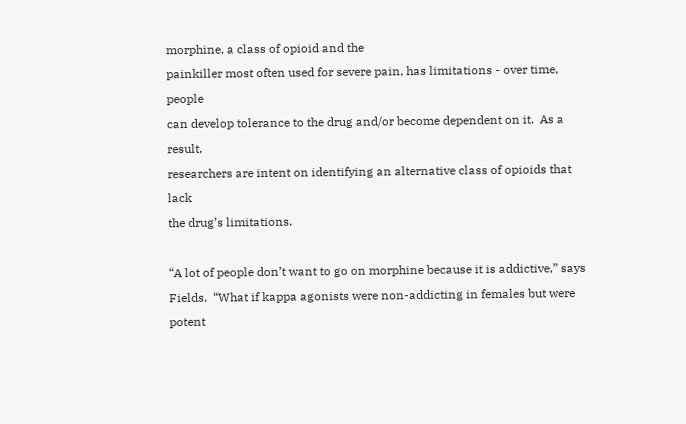morphine, a class of opioid and the
painkiller most often used for severe pain, has limitations - over time, people
can develop tolerance to the drug and/or become dependent on it.  As a result,
researchers are intent on identifying an alternative class of opioids that lack
the drug’s limitations.

“A lot of people don’t want to go on morphine because it is addictive,” says
Fields.  “What if kappa agonists were non-addicting in females but were potent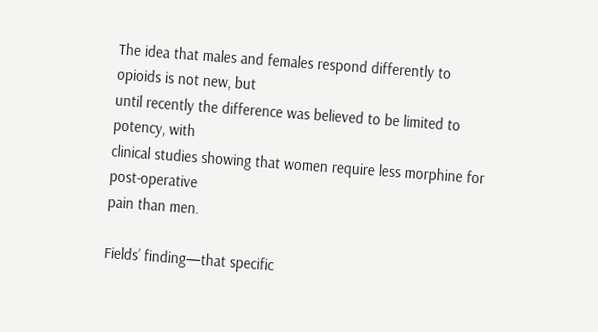The idea that males and females respond differently to opioids is not new, but
until recently the difference was believed to be limited to potency, with
clinical studies showing that women require less morphine for post-operative
pain than men.

Fields’ finding—that specific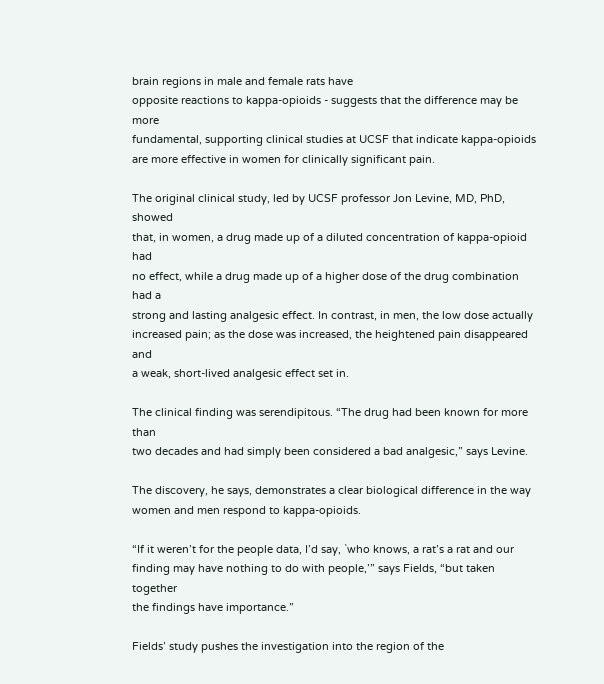brain regions in male and female rats have
opposite reactions to kappa-opioids - suggests that the difference may be more
fundamental, supporting clinical studies at UCSF that indicate kappa-opioids
are more effective in women for clinically significant pain.

The original clinical study, led by UCSF professor Jon Levine, MD, PhD, showed
that, in women, a drug made up of a diluted concentration of kappa-opioid had
no effect, while a drug made up of a higher dose of the drug combination had a
strong and lasting analgesic effect. In contrast, in men, the low dose actually
increased pain; as the dose was increased, the heightened pain disappeared and
a weak, short-lived analgesic effect set in.

The clinical finding was serendipitous. “The drug had been known for more than
two decades and had simply been considered a bad analgesic,” says Levine.

The discovery, he says, demonstrates a clear biological difference in the way
women and men respond to kappa-opioids.

“If it weren’t for the people data, I’d say, `who knows, a rat’s a rat and our
finding may have nothing to do with people,’” says Fields, “but taken together
the findings have importance.”

Fields’ study pushes the investigation into the region of the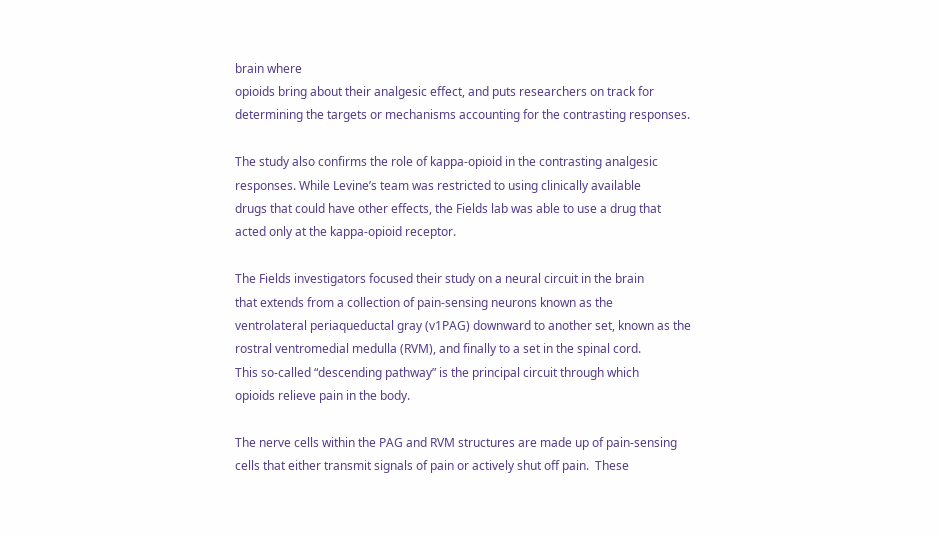brain where
opioids bring about their analgesic effect, and puts researchers on track for
determining the targets or mechanisms accounting for the contrasting responses.

The study also confirms the role of kappa-opioid in the contrasting analgesic
responses. While Levine’s team was restricted to using clinically available
drugs that could have other effects, the Fields lab was able to use a drug that
acted only at the kappa-opioid receptor.

The Fields investigators focused their study on a neural circuit in the brain
that extends from a collection of pain-sensing neurons known as the
ventrolateral periaqueductal gray (v1PAG) downward to another set, known as the
rostral ventromedial medulla (RVM), and finally to a set in the spinal cord.
This so-called “descending pathway” is the principal circuit through which
opioids relieve pain in the body.

The nerve cells within the PAG and RVM structures are made up of pain-sensing
cells that either transmit signals of pain or actively shut off pain.  These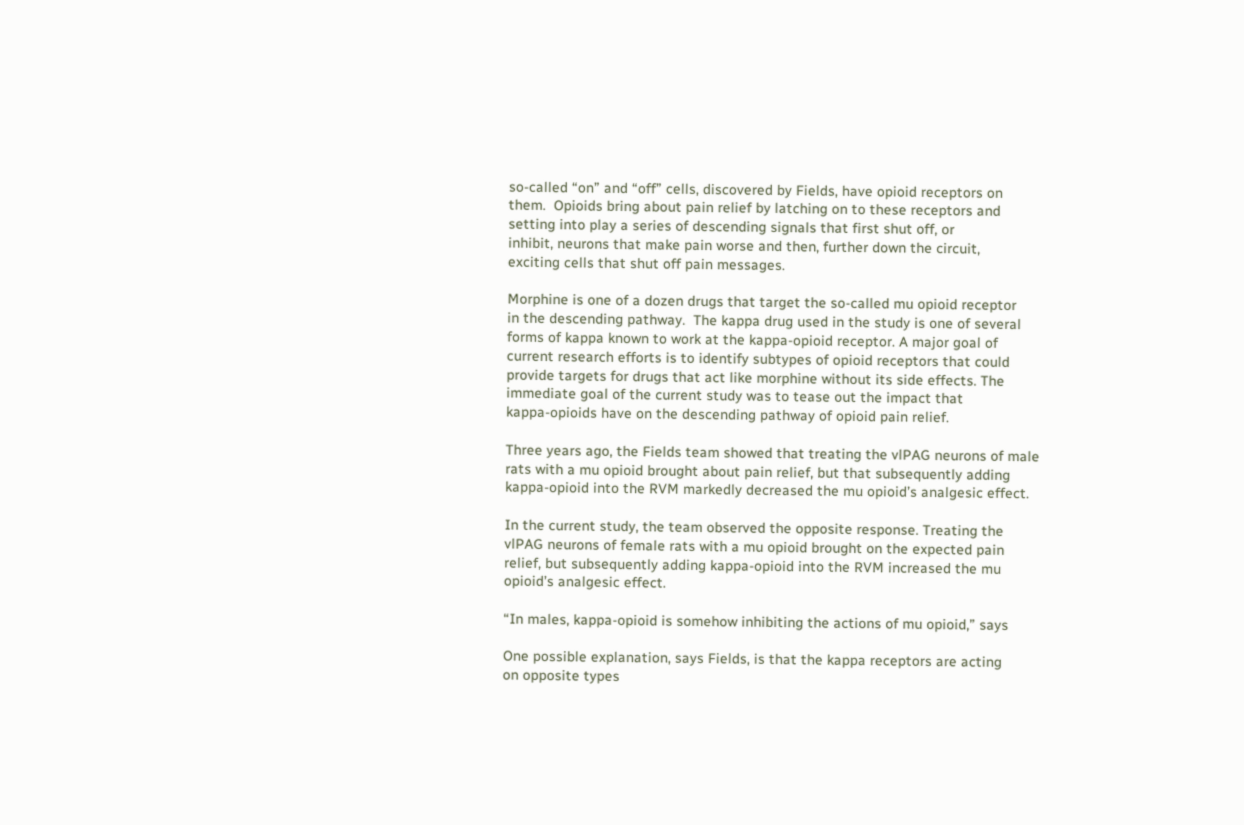so-called “on” and “off” cells, discovered by Fields, have opioid receptors on
them.  Opioids bring about pain relief by latching on to these receptors and
setting into play a series of descending signals that first shut off, or
inhibit, neurons that make pain worse and then, further down the circuit,
exciting cells that shut off pain messages.

Morphine is one of a dozen drugs that target the so-called mu opioid receptor
in the descending pathway.  The kappa drug used in the study is one of several
forms of kappa known to work at the kappa-opioid receptor. A major goal of
current research efforts is to identify subtypes of opioid receptors that could
provide targets for drugs that act like morphine without its side effects. The
immediate goal of the current study was to tease out the impact that
kappa-opioids have on the descending pathway of opioid pain relief.

Three years ago, the Fields team showed that treating the vlPAG neurons of male
rats with a mu opioid brought about pain relief, but that subsequently adding
kappa-opioid into the RVM markedly decreased the mu opioid’s analgesic effect.

In the current study, the team observed the opposite response. Treating the
vlPAG neurons of female rats with a mu opioid brought on the expected pain
relief, but subsequently adding kappa-opioid into the RVM increased the mu
opioid’s analgesic effect.

“In males, kappa-opioid is somehow inhibiting the actions of mu opioid,” says

One possible explanation, says Fields, is that the kappa receptors are acting
on opposite types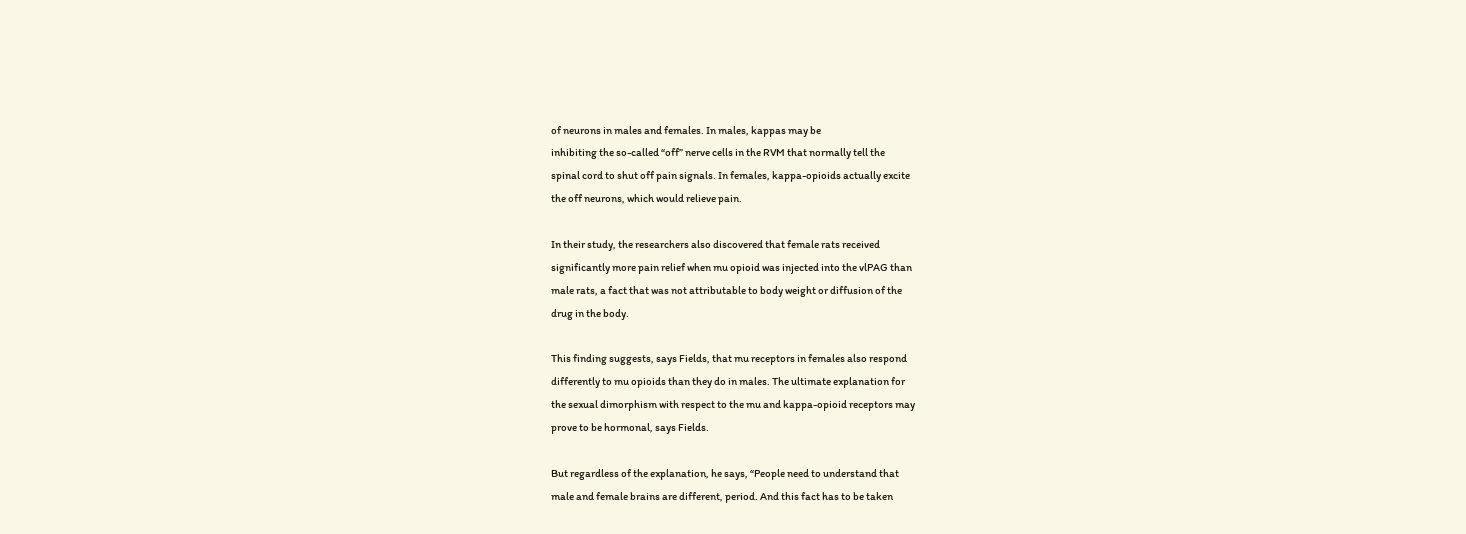of neurons in males and females. In males, kappas may be
inhibiting the so-called “off” nerve cells in the RVM that normally tell the
spinal cord to shut off pain signals. In females, kappa-opioids actually excite
the off neurons, which would relieve pain.

In their study, the researchers also discovered that female rats received
significantly more pain relief when mu opioid was injected into the vlPAG than
male rats, a fact that was not attributable to body weight or diffusion of the
drug in the body.

This finding suggests, says Fields, that mu receptors in females also respond
differently to mu opioids than they do in males. The ultimate explanation for
the sexual dimorphism with respect to the mu and kappa-opioid receptors may
prove to be hormonal, says Fields.

But regardless of the explanation, he says, “People need to understand that
male and female brains are different, period. And this fact has to be taken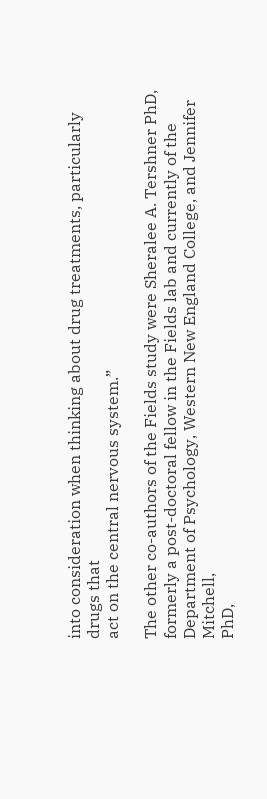into consideration when thinking about drug treatments, particularly drugs that
act on the central nervous system.”

The other co-authors of the Fields study were Sheralee A. Tershner PhD,
formerly a post-doctoral fellow in the Fields lab and currently of the
Department of Psychology, Western New England College, and Jennifer Mitchell,
PhD,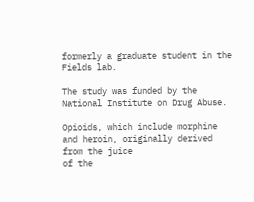formerly a graduate student in the Fields lab.

The study was funded by the National Institute on Drug Abuse.

Opioids, which include morphine and heroin, originally derived from the juice
of the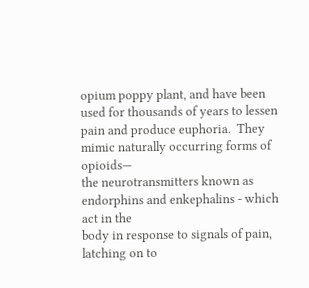opium poppy plant, and have been used for thousands of years to lessen
pain and produce euphoria.  They mimic naturally occurring forms of opioids—
the neurotransmitters known as endorphins and enkephalins - which act in the
body in response to signals of pain, latching on to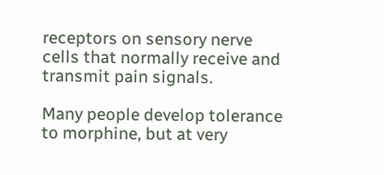receptors on sensory nerve
cells that normally receive and transmit pain signals.

Many people develop tolerance to morphine, but at very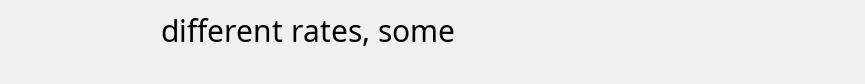different rates, some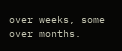over weeks, some over months.